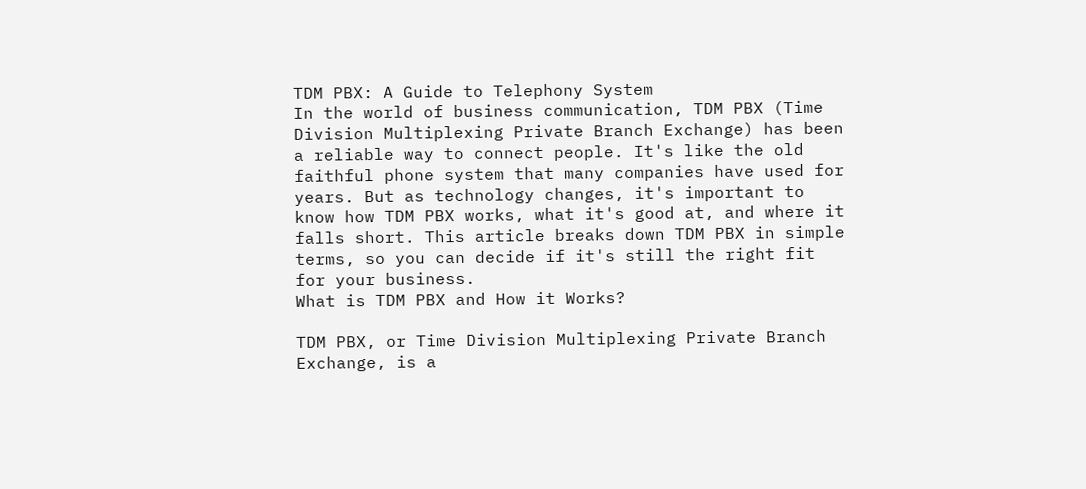TDM PBX: A Guide to Telephony System
In the world of business communication, TDM PBX (Time Division Multiplexing Private Branch Exchange) has been a reliable way to connect people. It's like the old faithful phone system that many companies have used for years. But as technology changes, it's important to know how TDM PBX works, what it's good at, and where it falls short. This article breaks down TDM PBX in simple terms, so you can decide if it's still the right fit for your business.
What is TDM PBX and How it Works?

TDM PBX, or Time Division Multiplexing Private Branch Exchange, is a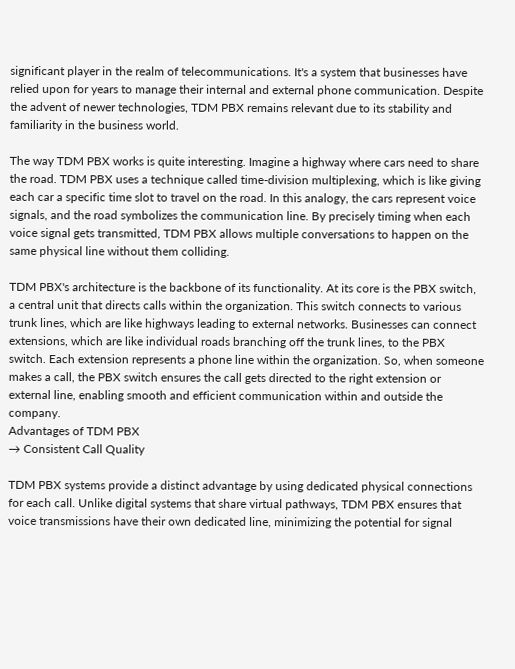significant player in the realm of telecommunications. It's a system that businesses have relied upon for years to manage their internal and external phone communication. Despite the advent of newer technologies, TDM PBX remains relevant due to its stability and familiarity in the business world.

The way TDM PBX works is quite interesting. Imagine a highway where cars need to share the road. TDM PBX uses a technique called time-division multiplexing, which is like giving each car a specific time slot to travel on the road. In this analogy, the cars represent voice signals, and the road symbolizes the communication line. By precisely timing when each voice signal gets transmitted, TDM PBX allows multiple conversations to happen on the same physical line without them colliding.

TDM PBX's architecture is the backbone of its functionality. At its core is the PBX switch, a central unit that directs calls within the organization. This switch connects to various trunk lines, which are like highways leading to external networks. Businesses can connect extensions, which are like individual roads branching off the trunk lines, to the PBX switch. Each extension represents a phone line within the organization. So, when someone makes a call, the PBX switch ensures the call gets directed to the right extension or external line, enabling smooth and efficient communication within and outside the company.
Advantages of TDM PBX
→ Consistent Call Quality

TDM PBX systems provide a distinct advantage by using dedicated physical connections for each call. Unlike digital systems that share virtual pathways, TDM PBX ensures that voice transmissions have their own dedicated line, minimizing the potential for signal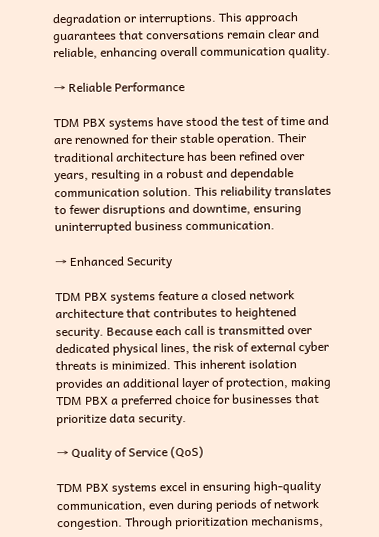degradation or interruptions. This approach guarantees that conversations remain clear and reliable, enhancing overall communication quality.

→ Reliable Performance

TDM PBX systems have stood the test of time and are renowned for their stable operation. Their traditional architecture has been refined over years, resulting in a robust and dependable communication solution. This reliability translates to fewer disruptions and downtime, ensuring uninterrupted business communication.

→ Enhanced Security

TDM PBX systems feature a closed network architecture that contributes to heightened security. Because each call is transmitted over dedicated physical lines, the risk of external cyber threats is minimized. This inherent isolation provides an additional layer of protection, making TDM PBX a preferred choice for businesses that prioritize data security.

→ Quality of Service (QoS)

TDM PBX systems excel in ensuring high-quality communication, even during periods of network congestion. Through prioritization mechanisms,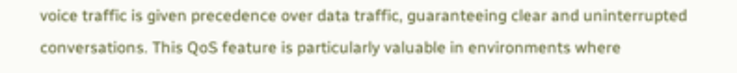voice traffic is given precedence over data traffic, guaranteeing clear and uninterrupted conversations. This QoS feature is particularly valuable in environments where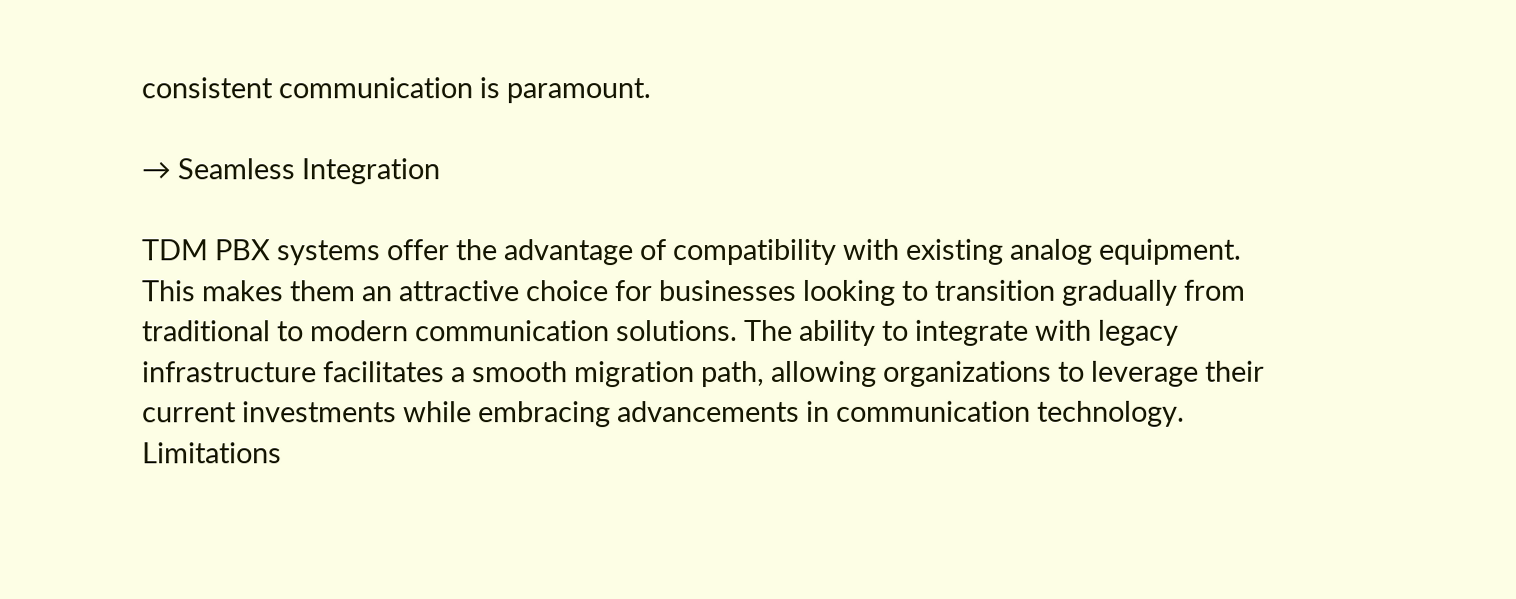consistent communication is paramount.

→ Seamless Integration

TDM PBX systems offer the advantage of compatibility with existing analog equipment. This makes them an attractive choice for businesses looking to transition gradually from traditional to modern communication solutions. The ability to integrate with legacy infrastructure facilitates a smooth migration path, allowing organizations to leverage their current investments while embracing advancements in communication technology.
Limitations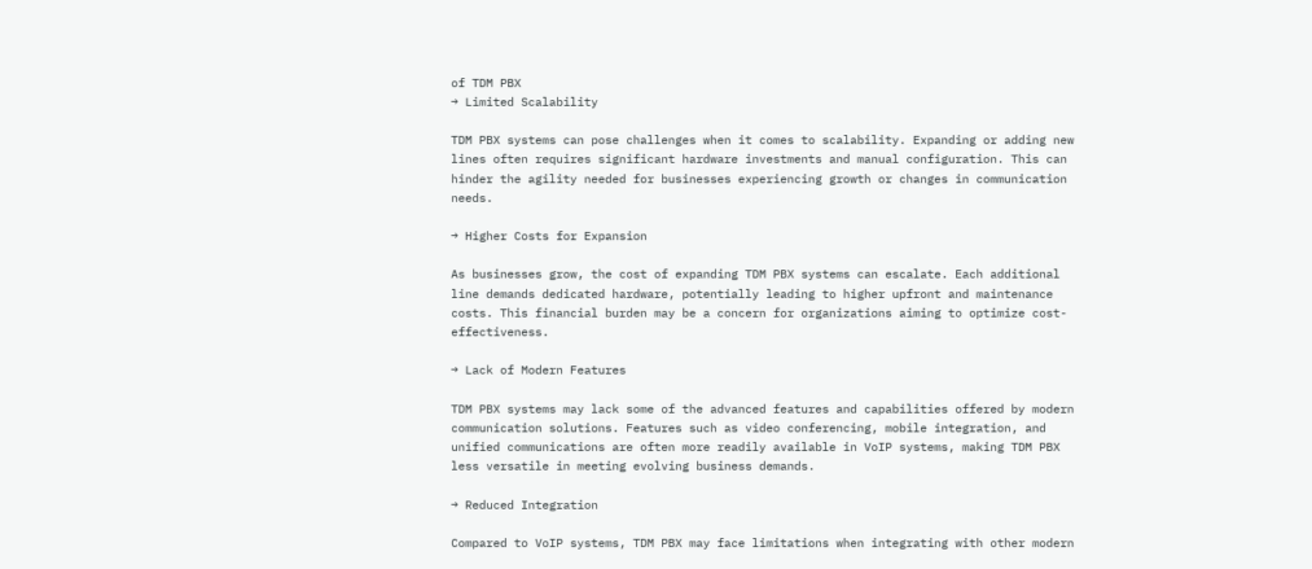of TDM PBX
→ Limited Scalability

TDM PBX systems can pose challenges when it comes to scalability. Expanding or adding new lines often requires significant hardware investments and manual configuration. This can hinder the agility needed for businesses experiencing growth or changes in communication needs.

→ Higher Costs for Expansion

As businesses grow, the cost of expanding TDM PBX systems can escalate. Each additional line demands dedicated hardware, potentially leading to higher upfront and maintenance costs. This financial burden may be a concern for organizations aiming to optimize cost-effectiveness.

→ Lack of Modern Features

TDM PBX systems may lack some of the advanced features and capabilities offered by modern communication solutions. Features such as video conferencing, mobile integration, and unified communications are often more readily available in VoIP systems, making TDM PBX less versatile in meeting evolving business demands.

→ Reduced Integration

Compared to VoIP systems, TDM PBX may face limitations when integrating with other modern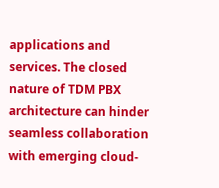applications and services. The closed nature of TDM PBX architecture can hinder seamless collaboration with emerging cloud-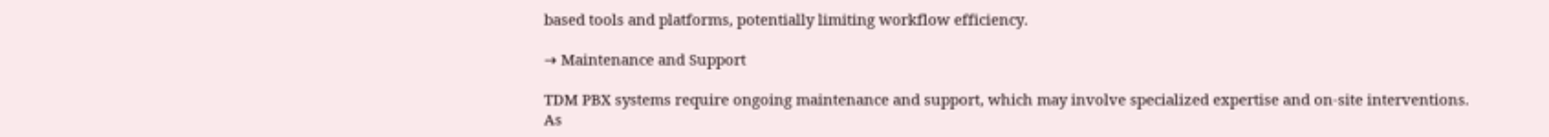based tools and platforms, potentially limiting workflow efficiency.

→ Maintenance and Support

TDM PBX systems require ongoing maintenance and support, which may involve specialized expertise and on-site interventions. As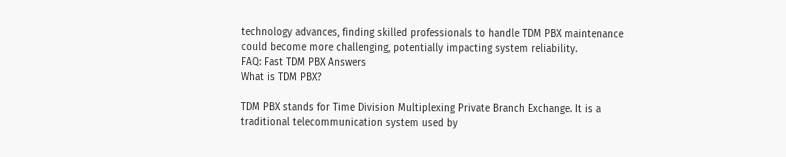technology advances, finding skilled professionals to handle TDM PBX maintenance could become more challenging, potentially impacting system reliability.
FAQ: Fast TDM PBX Answers
What is TDM PBX?

TDM PBX stands for Time Division Multiplexing Private Branch Exchange. It is a traditional telecommunication system used by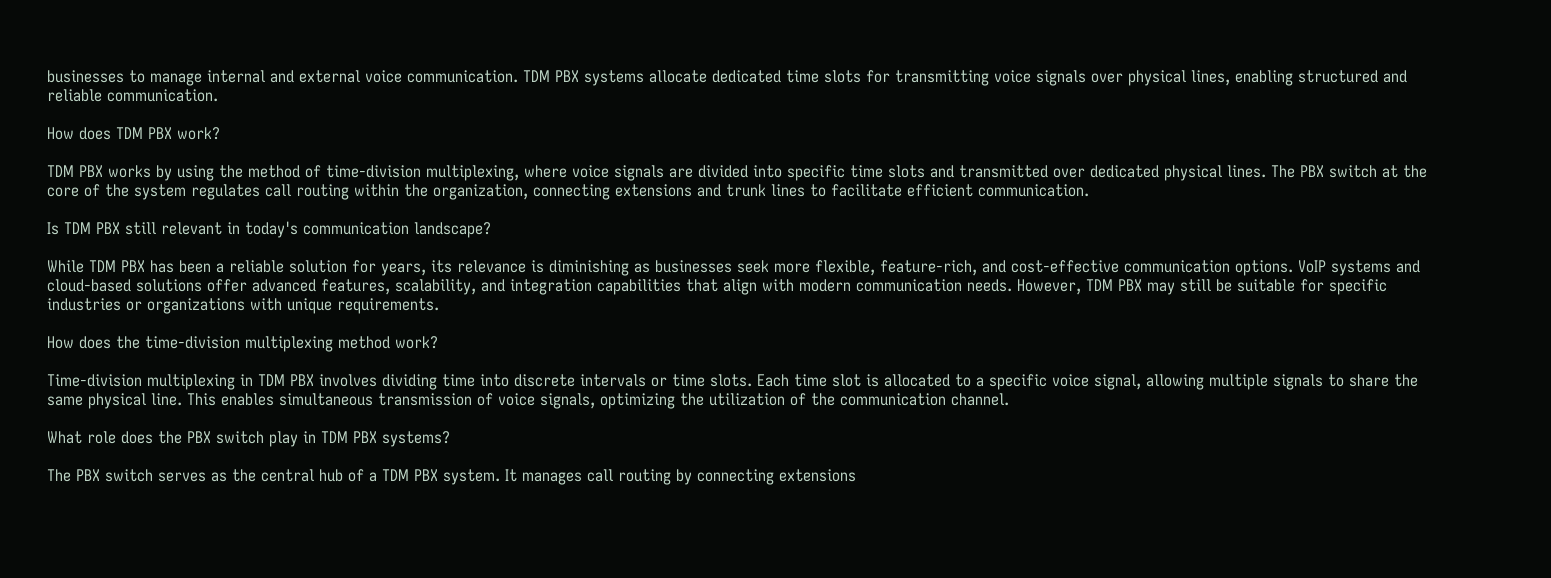businesses to manage internal and external voice communication. TDM PBX systems allocate dedicated time slots for transmitting voice signals over physical lines, enabling structured and reliable communication.

How does TDM PBX work?

TDM PBX works by using the method of time-division multiplexing, where voice signals are divided into specific time slots and transmitted over dedicated physical lines. The PBX switch at the core of the system regulates call routing within the organization, connecting extensions and trunk lines to facilitate efficient communication.

Is TDM PBX still relevant in today's communication landscape?

While TDM PBX has been a reliable solution for years, its relevance is diminishing as businesses seek more flexible, feature-rich, and cost-effective communication options. VoIP systems and cloud-based solutions offer advanced features, scalability, and integration capabilities that align with modern communication needs. However, TDM PBX may still be suitable for specific industries or organizations with unique requirements.

How does the time-division multiplexing method work?

Time-division multiplexing in TDM PBX involves dividing time into discrete intervals or time slots. Each time slot is allocated to a specific voice signal, allowing multiple signals to share the same physical line. This enables simultaneous transmission of voice signals, optimizing the utilization of the communication channel.

What role does the PBX switch play in TDM PBX systems?

The PBX switch serves as the central hub of a TDM PBX system. It manages call routing by connecting extensions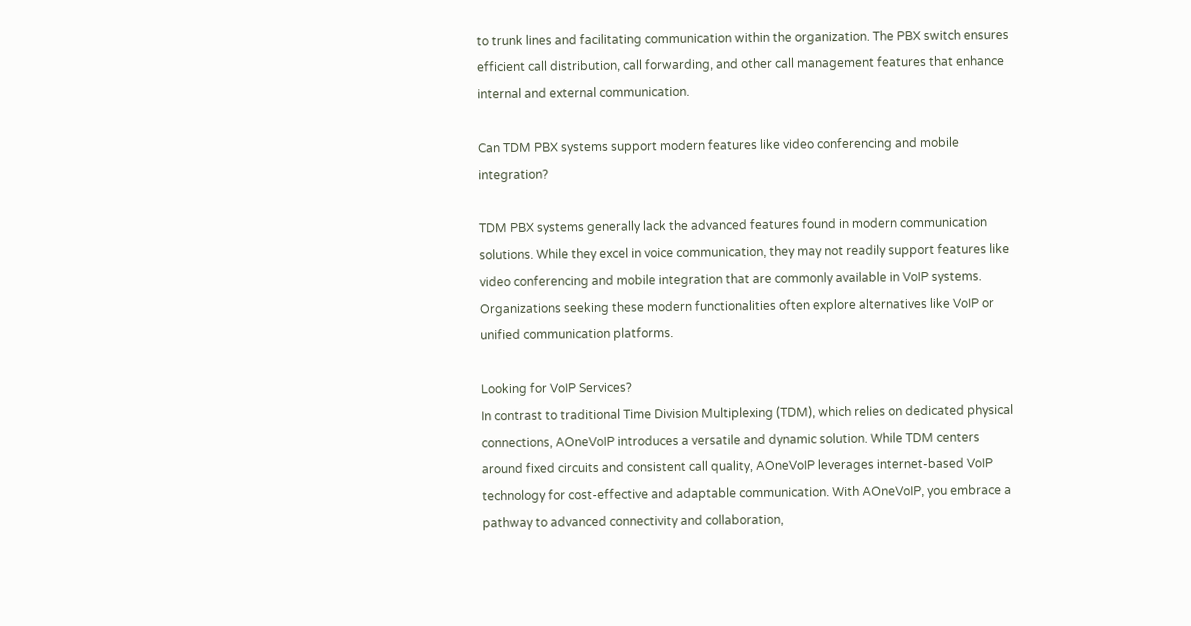to trunk lines and facilitating communication within the organization. The PBX switch ensures efficient call distribution, call forwarding, and other call management features that enhance internal and external communication.

Can TDM PBX systems support modern features like video conferencing and mobile integration?

TDM PBX systems generally lack the advanced features found in modern communication solutions. While they excel in voice communication, they may not readily support features like video conferencing and mobile integration that are commonly available in VoIP systems. Organizations seeking these modern functionalities often explore alternatives like VoIP or unified communication platforms.

Looking for VoIP Services?
In contrast to traditional Time Division Multiplexing (TDM), which relies on dedicated physical connections, AOneVoIP introduces a versatile and dynamic solution. While TDM centers around fixed circuits and consistent call quality, AOneVoIP leverages internet-based VoIP technology for cost-effective and adaptable communication. With AOneVoIP, you embrace a pathway to advanced connectivity and collaboration,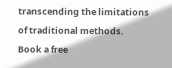transcending the limitations of traditional methods.
Book a free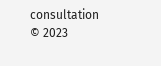consultation
© 2023